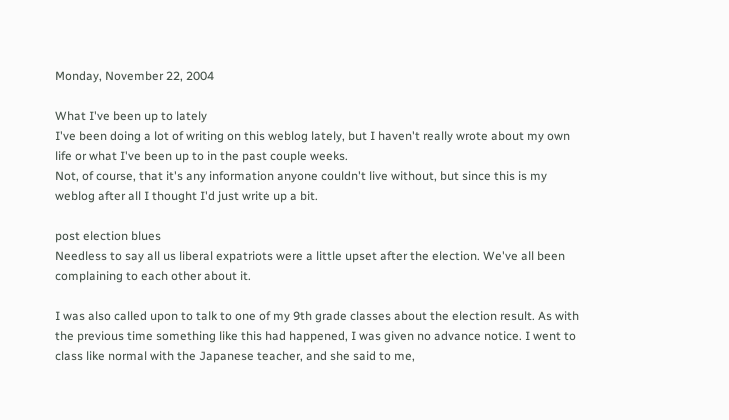Monday, November 22, 2004

What I've been up to lately
I've been doing a lot of writing on this weblog lately, but I haven't really wrote about my own life or what I've been up to in the past couple weeks.
Not, of course, that it's any information anyone couldn't live without, but since this is my weblog after all I thought I'd just write up a bit.

post election blues
Needless to say all us liberal expatriots were a little upset after the election. We've all been complaining to each other about it.

I was also called upon to talk to one of my 9th grade classes about the election result. As with the previous time something like this had happened, I was given no advance notice. I went to class like normal with the Japanese teacher, and she said to me,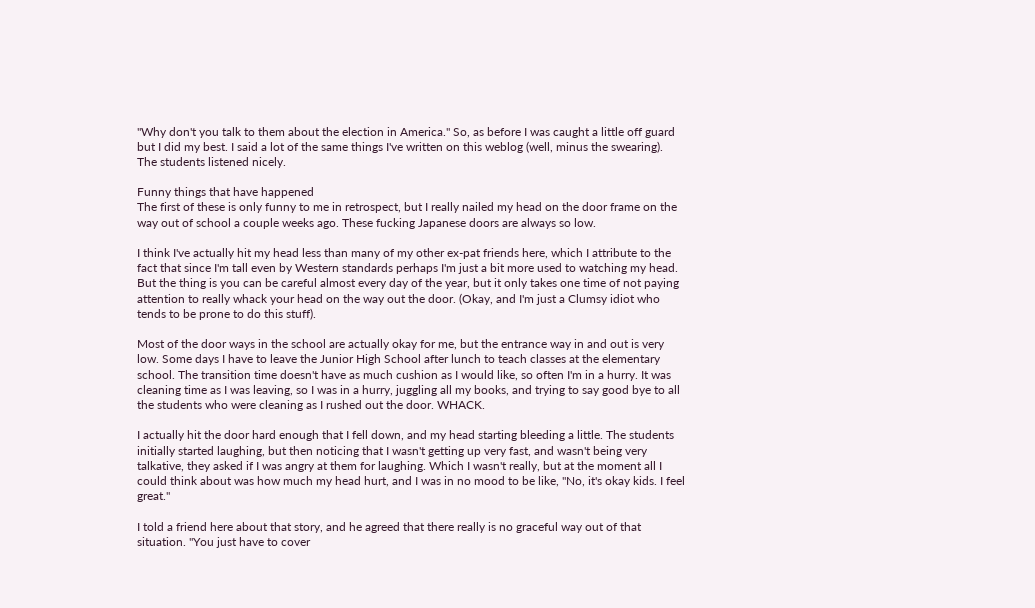"Why don't you talk to them about the election in America." So, as before I was caught a little off guard but I did my best. I said a lot of the same things I've written on this weblog (well, minus the swearing). The students listened nicely.

Funny things that have happened
The first of these is only funny to me in retrospect, but I really nailed my head on the door frame on the way out of school a couple weeks ago. These fucking Japanese doors are always so low.

I think I've actually hit my head less than many of my other ex-pat friends here, which I attribute to the fact that since I'm tall even by Western standards perhaps I'm just a bit more used to watching my head. But the thing is you can be careful almost every day of the year, but it only takes one time of not paying attention to really whack your head on the way out the door. (Okay, and I'm just a Clumsy idiot who tends to be prone to do this stuff).

Most of the door ways in the school are actually okay for me, but the entrance way in and out is very low. Some days I have to leave the Junior High School after lunch to teach classes at the elementary school. The transition time doesn't have as much cushion as I would like, so often I'm in a hurry. It was cleaning time as I was leaving, so I was in a hurry, juggling all my books, and trying to say good bye to all the students who were cleaning as I rushed out the door. WHACK.

I actually hit the door hard enough that I fell down, and my head starting bleeding a little. The students initially started laughing, but then noticing that I wasn't getting up very fast, and wasn't being very talkative, they asked if I was angry at them for laughing. Which I wasn't really, but at the moment all I could think about was how much my head hurt, and I was in no mood to be like, "No, it's okay kids. I feel great."

I told a friend here about that story, and he agreed that there really is no graceful way out of that situation. "You just have to cover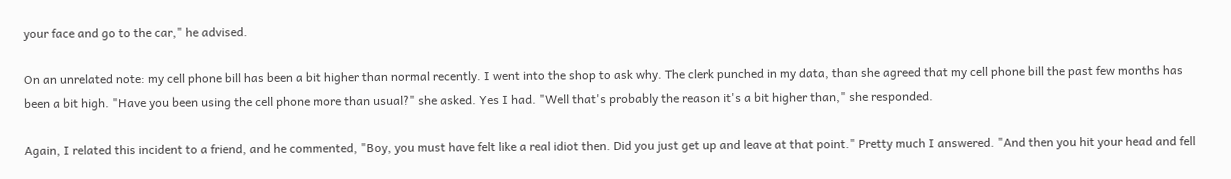your face and go to the car," he advised.

On an unrelated note: my cell phone bill has been a bit higher than normal recently. I went into the shop to ask why. The clerk punched in my data, than she agreed that my cell phone bill the past few months has been a bit high. "Have you been using the cell phone more than usual?" she asked. Yes I had. "Well that's probably the reason it's a bit higher than," she responded.

Again, I related this incident to a friend, and he commented, "Boy, you must have felt like a real idiot then. Did you just get up and leave at that point." Pretty much I answered. "And then you hit your head and fell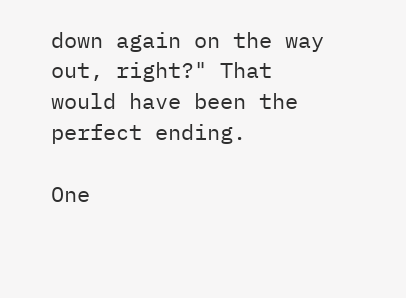down again on the way out, right?" That would have been the perfect ending.

One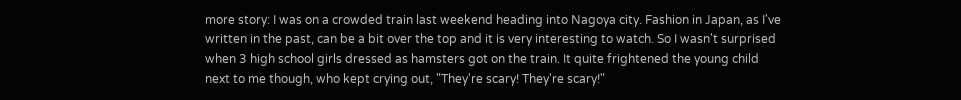more story: I was on a crowded train last weekend heading into Nagoya city. Fashion in Japan, as I've written in the past, can be a bit over the top and it is very interesting to watch. So I wasn't surprised when 3 high school girls dressed as hamsters got on the train. It quite frightened the young child next to me though, who kept crying out, "They're scary! They're scary!"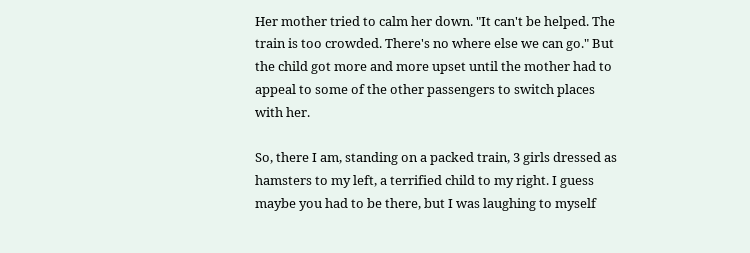Her mother tried to calm her down. "It can't be helped. The train is too crowded. There's no where else we can go." But the child got more and more upset until the mother had to appeal to some of the other passengers to switch places with her.

So, there I am, standing on a packed train, 3 girls dressed as hamsters to my left, a terrified child to my right. I guess maybe you had to be there, but I was laughing to myself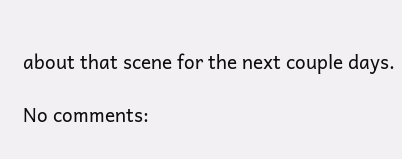about that scene for the next couple days.

No comments: